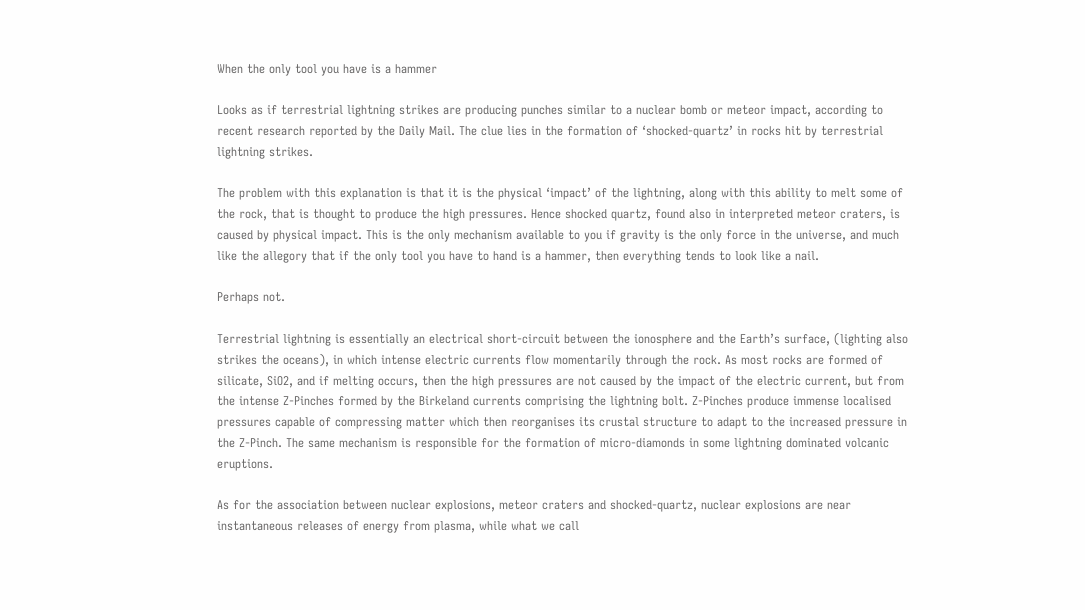When the only tool you have is a hammer

Looks as if terrestrial lightning strikes are producing punches similar to a nuclear bomb or meteor impact, according to recent research reported by the Daily Mail. The clue lies in the formation of ‘shocked-quartz’ in rocks hit by terrestrial lightning strikes.

The problem with this explanation is that it is the physical ‘impact’ of the lightning, along with this ability to melt some of the rock, that is thought to produce the high pressures. Hence shocked quartz, found also in interpreted meteor craters, is caused by physical impact. This is the only mechanism available to you if gravity is the only force in the universe, and much like the allegory that if the only tool you have to hand is a hammer, then everything tends to look like a nail.

Perhaps not.

Terrestrial lightning is essentially an electrical short-circuit between the ionosphere and the Earth’s surface, (lighting also strikes the oceans), in which intense electric currents flow momentarily through the rock. As most rocks are formed of silicate, SiO2, and if melting occurs, then the high pressures are not caused by the impact of the electric current, but from the intense Z-Pinches formed by the Birkeland currents comprising the lightning bolt. Z-Pinches produce immense localised pressures capable of compressing matter which then reorganises its crustal structure to adapt to the increased pressure in the Z-Pinch. The same mechanism is responsible for the formation of micro-diamonds in some lightning dominated volcanic eruptions.

As for the association between nuclear explosions, meteor craters and shocked-quartz, nuclear explosions are near instantaneous releases of energy from plasma, while what we call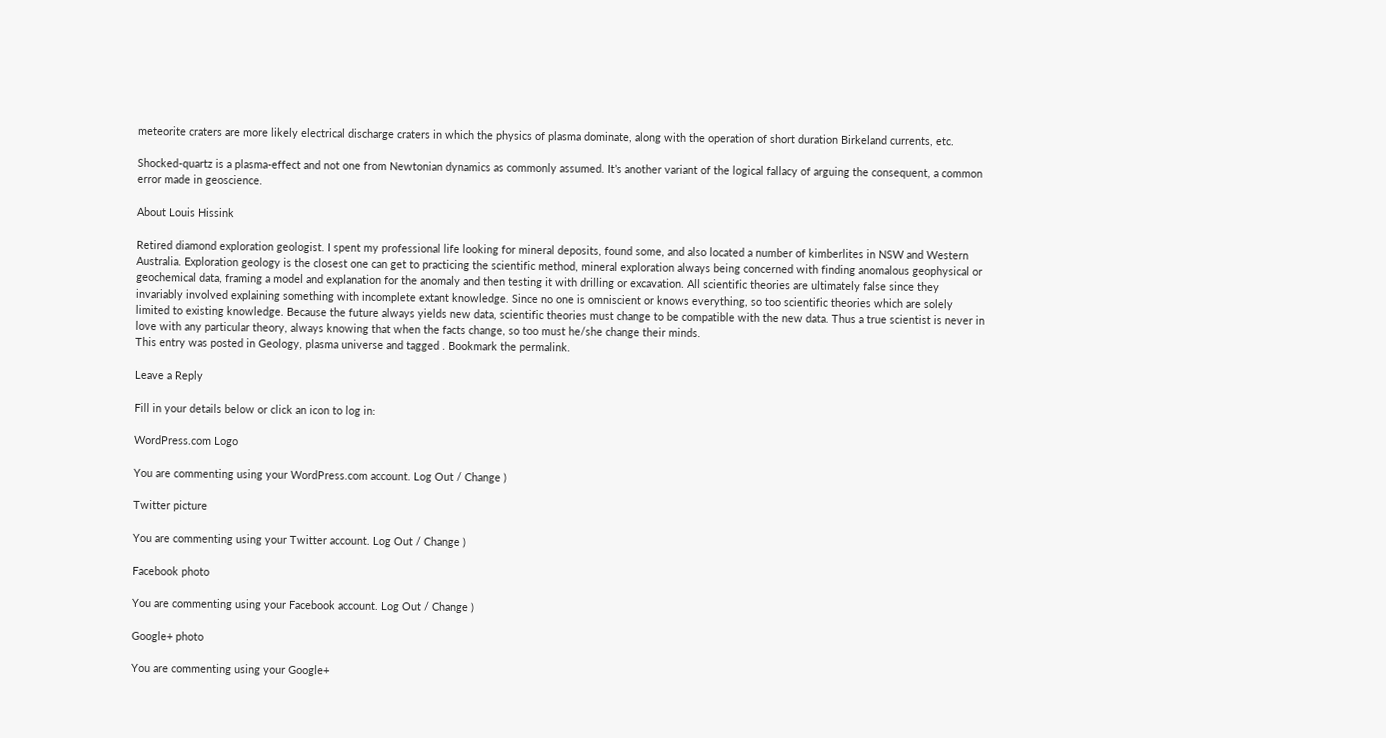meteorite craters are more likely electrical discharge craters in which the physics of plasma dominate, along with the operation of short duration Birkeland currents, etc.

Shocked-quartz is a plasma-effect and not one from Newtonian dynamics as commonly assumed. It’s another variant of the logical fallacy of arguing the consequent, a common error made in geoscience.

About Louis Hissink

Retired diamond exploration geologist. I spent my professional life looking for mineral deposits, found some, and also located a number of kimberlites in NSW and Western Australia. Exploration geology is the closest one can get to practicing the scientific method, mineral exploration always being concerned with finding anomalous geophysical or geochemical data, framing a model and explanation for the anomaly and then testing it with drilling or excavation. All scientific theories are ultimately false since they invariably involved explaining something with incomplete extant knowledge. Since no one is omniscient or knows everything, so too scientific theories which are solely limited to existing knowledge. Because the future always yields new data, scientific theories must change to be compatible with the new data. Thus a true scientist is never in love with any particular theory, always knowing that when the facts change, so too must he/she change their minds.
This entry was posted in Geology, plasma universe and tagged . Bookmark the permalink.

Leave a Reply

Fill in your details below or click an icon to log in:

WordPress.com Logo

You are commenting using your WordPress.com account. Log Out / Change )

Twitter picture

You are commenting using your Twitter account. Log Out / Change )

Facebook photo

You are commenting using your Facebook account. Log Out / Change )

Google+ photo

You are commenting using your Google+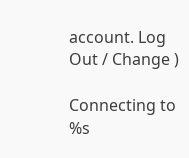account. Log Out / Change )

Connecting to %s